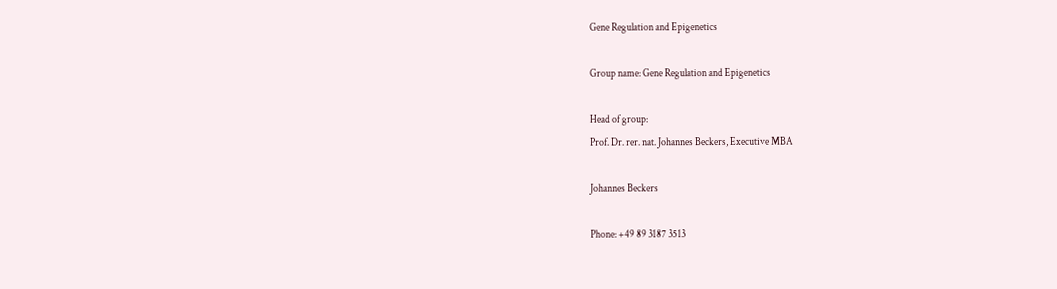Gene Regulation and Epigenetics

Group name: Gene Regulation and Epigenetics

Head of group:
Prof. Dr. rer. nat. Johannes Beckers, Executive MBA

Johannes Beckers

Phone: +49 89 3187 3513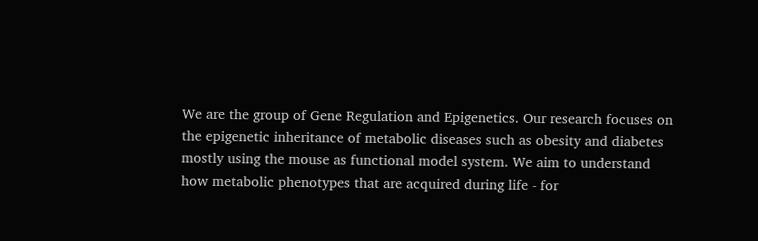We are the group of Gene Regulation and Epigenetics. Our research focuses on the epigenetic inheritance of metabolic diseases such as obesity and diabetes mostly using the mouse as functional model system. We aim to understand how metabolic phenotypes that are acquired during life - for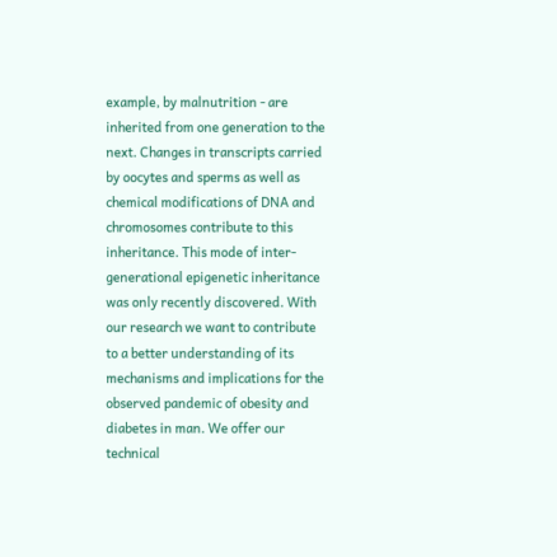example, by malnutrition - are inherited from one generation to the next. Changes in transcripts carried by oocytes and sperms as well as chemical modifications of DNA and chromosomes contribute to this inheritance. This mode of inter-generational epigenetic inheritance was only recently discovered. With our research we want to contribute to a better understanding of its mechanisms and implications for the observed pandemic of obesity and diabetes in man. We offer our technical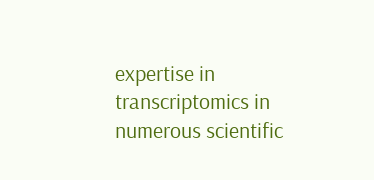expertise in transcriptomics in numerous scientific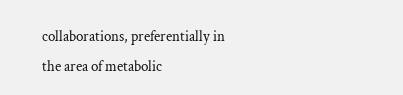collaborations, preferentially in the area of metabolic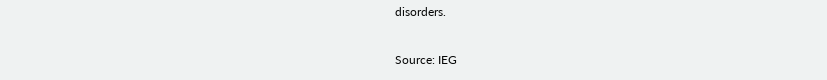disorders.

Source: IEG